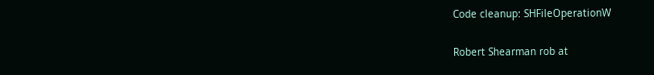Code cleanup: SHFileOperationW

Robert Shearman rob at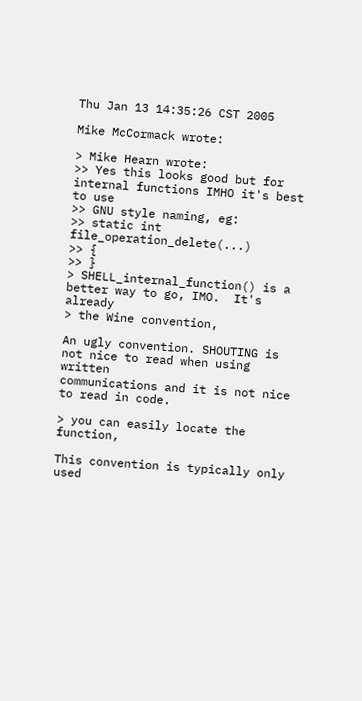Thu Jan 13 14:35:26 CST 2005

Mike McCormack wrote:

> Mike Hearn wrote:
>> Yes this looks good but for internal functions IMHO it's best to use
>> GNU style naming, eg:
>> static int file_operation_delete(...)
>> {
>> }
> SHELL_internal_function() is a better way to go, IMO.  It's already
> the Wine convention,

An ugly convention. SHOUTING is not nice to read when using written
communications and it is not nice to read in code.

> you can easily locate the function,

This convention is typically only used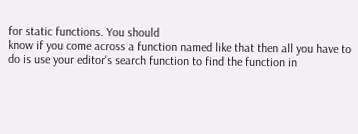for static functions. You should
know if you come across a function named like that then all you have to
do is use your editor's search function to find the function in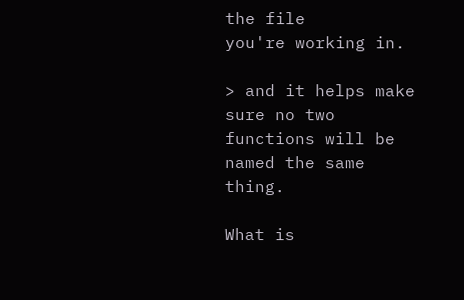the file
you're working in.

> and it helps make sure no two functions will be named the same thing.

What is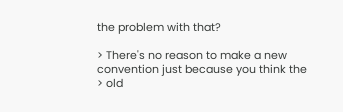the problem with that?

> There's no reason to make a new convention just because you think the
> old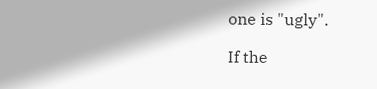one is "ugly".

If the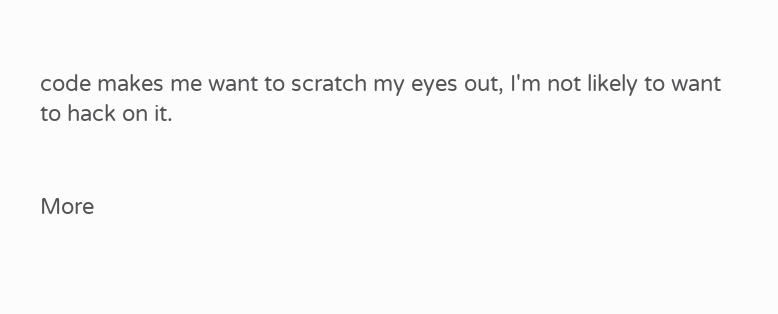code makes me want to scratch my eyes out, I'm not likely to want
to hack on it.


More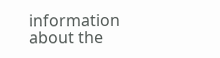information about the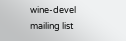wine-devel mailing list